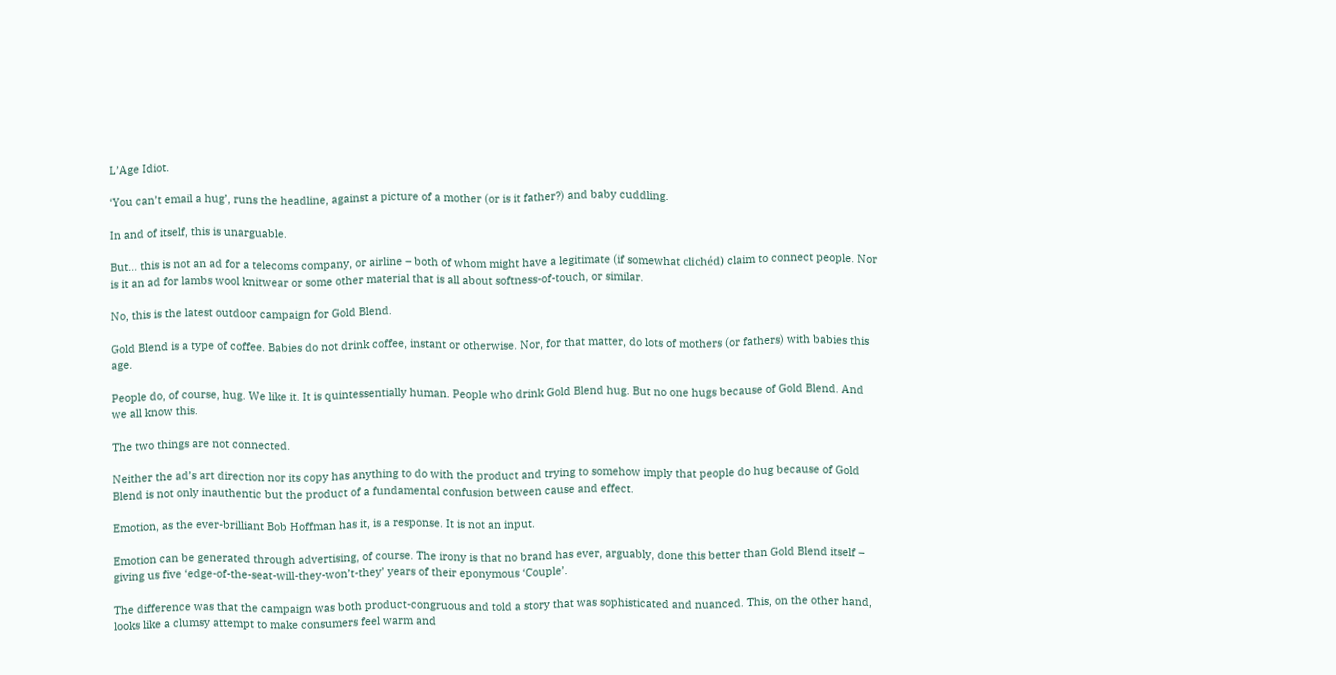L’Age Idiot.

‘You can’t email a hug’, runs the headline, against a picture of a mother (or is it father?) and baby cuddling.

In and of itself, this is unarguable.

But… this is not an ad for a telecoms company, or airline – both of whom might have a legitimate (if somewhat clichéd) claim to connect people. Nor is it an ad for lambs wool knitwear or some other material that is all about softness-of-touch, or similar.

No, this is the latest outdoor campaign for Gold Blend.

Gold Blend is a type of coffee. Babies do not drink coffee, instant or otherwise. Nor, for that matter, do lots of mothers (or fathers) with babies this age.

People do, of course, hug. We like it. It is quintessentially human. People who drink Gold Blend hug. But no one hugs because of Gold Blend. And we all know this.

The two things are not connected.

Neither the ad’s art direction nor its copy has anything to do with the product and trying to somehow imply that people do hug because of Gold Blend is not only inauthentic but the product of a fundamental confusion between cause and effect.

Emotion, as the ever-brilliant Bob Hoffman has it, is a response. It is not an input.

Emotion can be generated through advertising, of course. The irony is that no brand has ever, arguably, done this better than Gold Blend itself – giving us five ‘edge-of-the-seat-will-they-won’t-they’ years of their eponymous ‘Couple’.

The difference was that the campaign was both product-congruous and told a story that was sophisticated and nuanced. This, on the other hand, looks like a clumsy attempt to make consumers feel warm and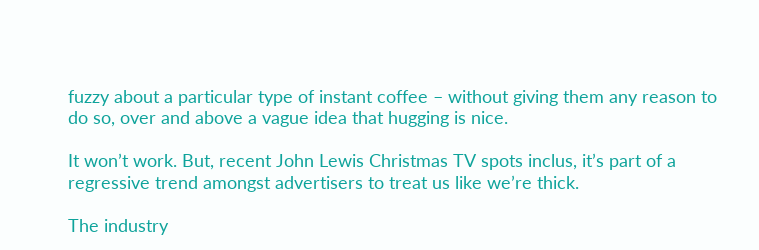fuzzy about a particular type of instant coffee – without giving them any reason to do so, over and above a vague idea that hugging is nice.

It won’t work. But, recent John Lewis Christmas TV spots inclus, it’s part of a regressive trend amongst advertisers to treat us like we’re thick.

The industry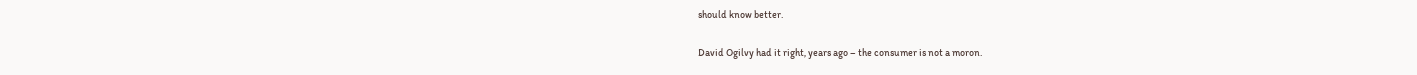should know better.

David Ogilvy had it right, years ago – the consumer is not a moron.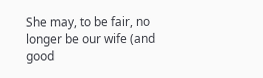She may, to be fair, no longer be our wife (and good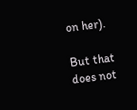on her).

But that does not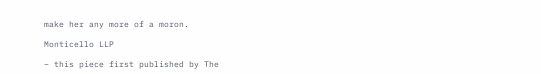make her any more of a moron.

Monticello LLP

– this piece first published by The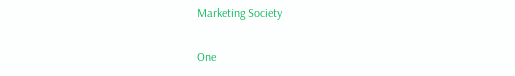Marketing Society

One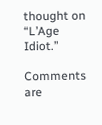thought on “L’Age Idiot.”

Comments are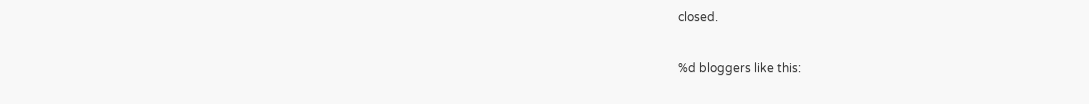closed.

%d bloggers like this: